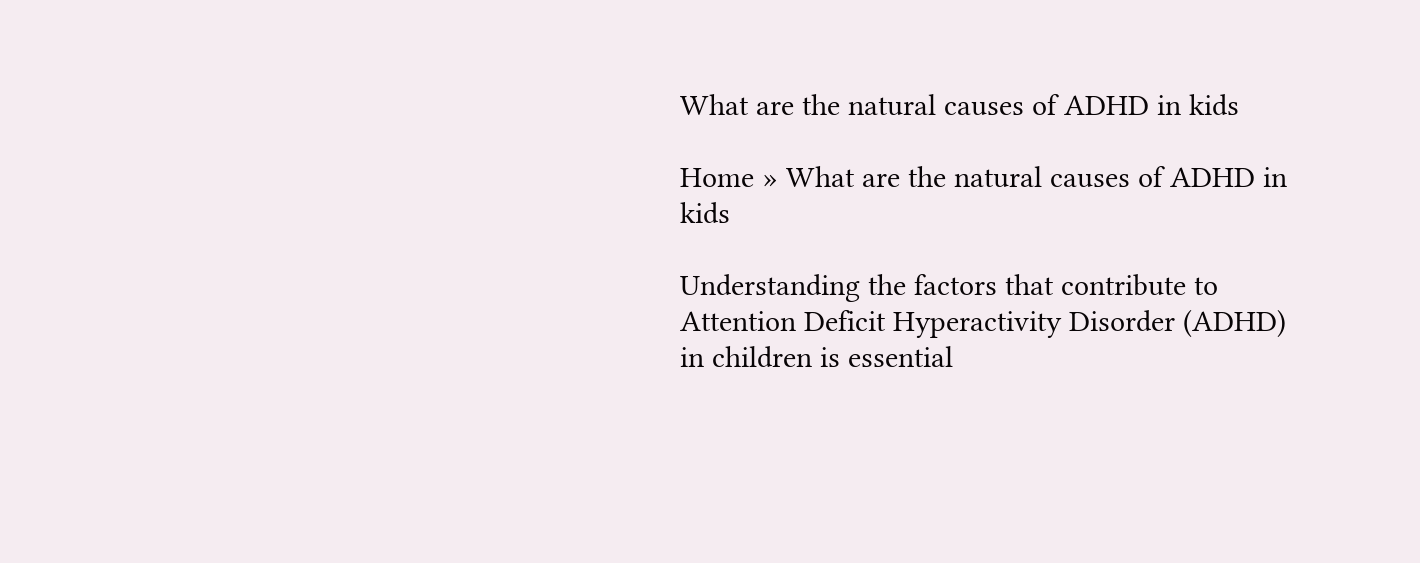What are the natural causes of ADHD in kids

Home » What are the natural causes of ADHD in kids

Understanding the factors that contribute to Attention Deficit Hyperactivity Disorder (ADHD) in children is essential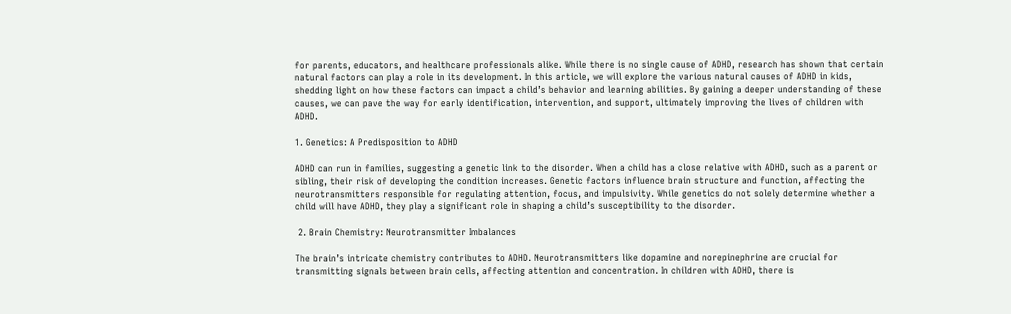for parents, educators, and healthcare professionals alike. While there is no single cause of ADHD, research has shown that certain natural factors can play a role in its development. In this article, we will explore the various natural causes of ADHD in kids, shedding light on how these factors can impact a child’s behavior and learning abilities. By gaining a deeper understanding of these causes, we can pave the way for early identification, intervention, and support, ultimately improving the lives of children with ADHD.

1. Genetics: A Predisposition to ADHD

ADHD can run in families, suggesting a genetic link to the disorder. When a child has a close relative with ADHD, such as a parent or sibling, their risk of developing the condition increases. Genetic factors influence brain structure and function, affecting the neurotransmitters responsible for regulating attention, focus, and impulsivity. While genetics do not solely determine whether a child will have ADHD, they play a significant role in shaping a child’s susceptibility to the disorder.

 2. Brain Chemistry: Neurotransmitter Imbalances

The brain’s intricate chemistry contributes to ADHD. Neurotransmitters like dopamine and norepinephrine are crucial for transmitting signals between brain cells, affecting attention and concentration. In children with ADHD, there is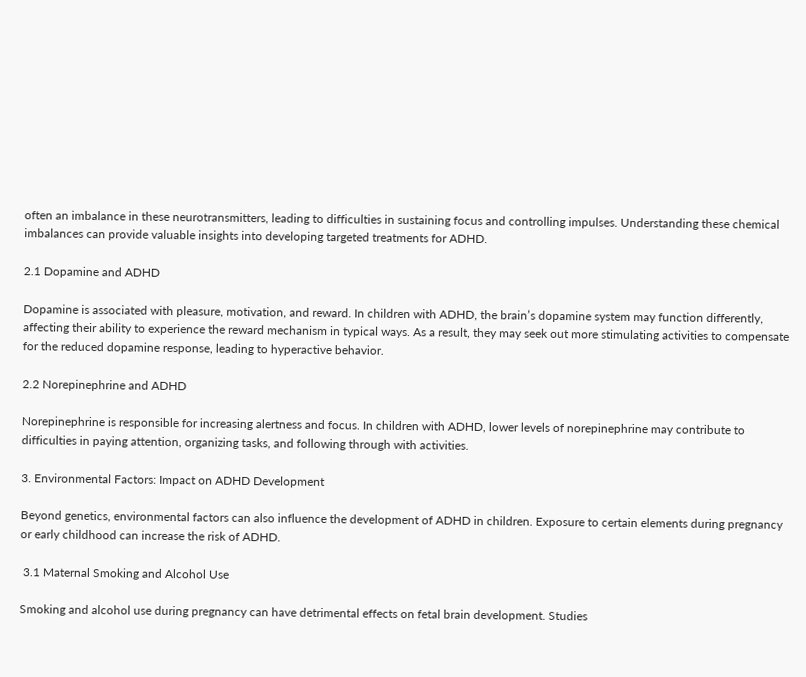often an imbalance in these neurotransmitters, leading to difficulties in sustaining focus and controlling impulses. Understanding these chemical imbalances can provide valuable insights into developing targeted treatments for ADHD.

2.1 Dopamine and ADHD

Dopamine is associated with pleasure, motivation, and reward. In children with ADHD, the brain’s dopamine system may function differently, affecting their ability to experience the reward mechanism in typical ways. As a result, they may seek out more stimulating activities to compensate for the reduced dopamine response, leading to hyperactive behavior.

2.2 Norepinephrine and ADHD

Norepinephrine is responsible for increasing alertness and focus. In children with ADHD, lower levels of norepinephrine may contribute to difficulties in paying attention, organizing tasks, and following through with activities.

3. Environmental Factors: Impact on ADHD Development

Beyond genetics, environmental factors can also influence the development of ADHD in children. Exposure to certain elements during pregnancy or early childhood can increase the risk of ADHD.

 3.1 Maternal Smoking and Alcohol Use

Smoking and alcohol use during pregnancy can have detrimental effects on fetal brain development. Studies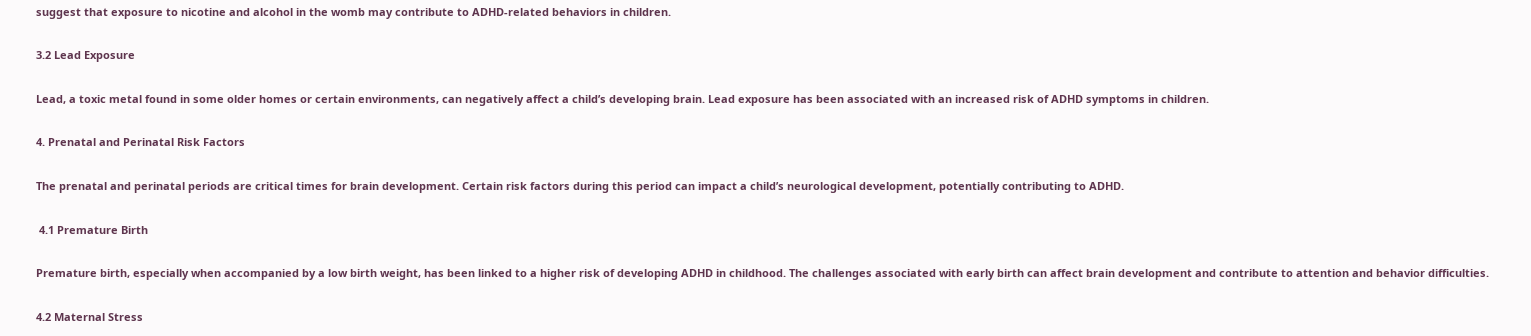suggest that exposure to nicotine and alcohol in the womb may contribute to ADHD-related behaviors in children.

3.2 Lead Exposure

Lead, a toxic metal found in some older homes or certain environments, can negatively affect a child’s developing brain. Lead exposure has been associated with an increased risk of ADHD symptoms in children.

4. Prenatal and Perinatal Risk Factors

The prenatal and perinatal periods are critical times for brain development. Certain risk factors during this period can impact a child’s neurological development, potentially contributing to ADHD.

 4.1 Premature Birth

Premature birth, especially when accompanied by a low birth weight, has been linked to a higher risk of developing ADHD in childhood. The challenges associated with early birth can affect brain development and contribute to attention and behavior difficulties.

4.2 Maternal Stress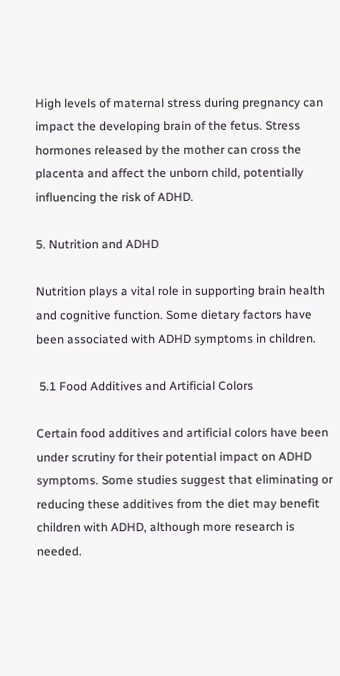High levels of maternal stress during pregnancy can impact the developing brain of the fetus. Stress hormones released by the mother can cross the placenta and affect the unborn child, potentially influencing the risk of ADHD.

5. Nutrition and ADHD

Nutrition plays a vital role in supporting brain health and cognitive function. Some dietary factors have been associated with ADHD symptoms in children.

 5.1 Food Additives and Artificial Colors

Certain food additives and artificial colors have been under scrutiny for their potential impact on ADHD symptoms. Some studies suggest that eliminating or reducing these additives from the diet may benefit children with ADHD, although more research is needed.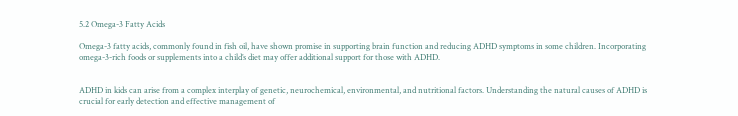5.2 Omega-3 Fatty Acids

Omega-3 fatty acids, commonly found in fish oil, have shown promise in supporting brain function and reducing ADHD symptoms in some children. Incorporating omega-3-rich foods or supplements into a child’s diet may offer additional support for those with ADHD.


ADHD in kids can arise from a complex interplay of genetic, neurochemical, environmental, and nutritional factors. Understanding the natural causes of ADHD is crucial for early detection and effective management of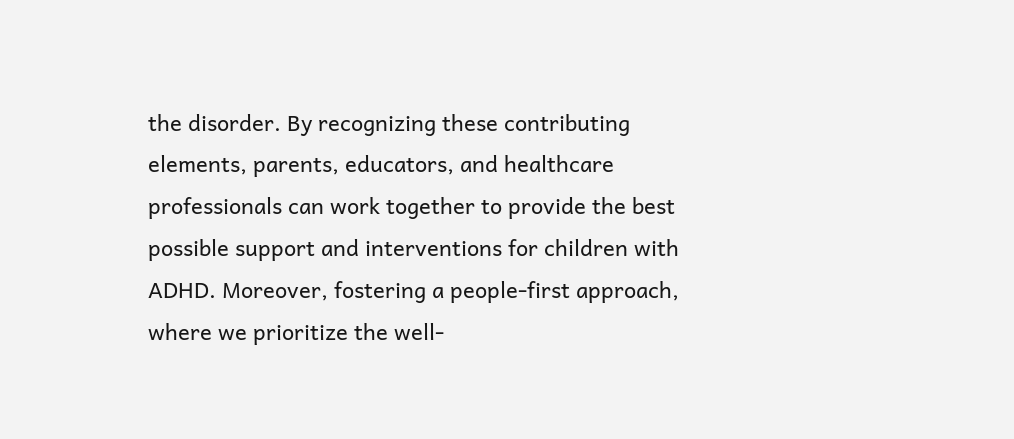the disorder. By recognizing these contributing elements, parents, educators, and healthcare professionals can work together to provide the best possible support and interventions for children with ADHD. Moreover, fostering a people-first approach, where we prioritize the well-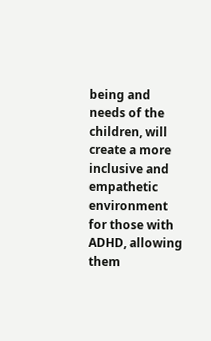being and needs of the children, will create a more inclusive and empathetic environment for those with ADHD, allowing them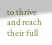to thrive and reach their full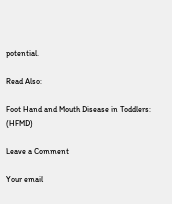potential.

Read Also:

Foot Hand and Mouth Disease in Toddlers: (HFMD)

Leave a Comment

Your email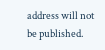address will not be published.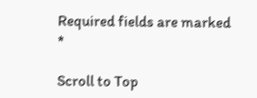Required fields are marked *

Scroll to Top